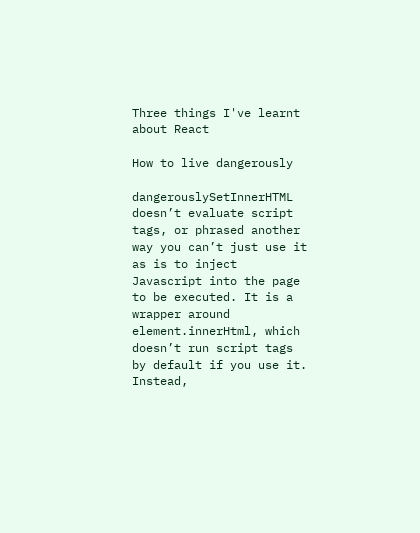Three things I've learnt about React

How to live dangerously

dangerouslySetInnerHTML doesn’t evaluate script tags, or phrased another way you can’t just use it as is to inject Javascript into the page to be executed. It is a wrapper around element.innerHtml, which doesn’t run script tags by default if you use it. Instead,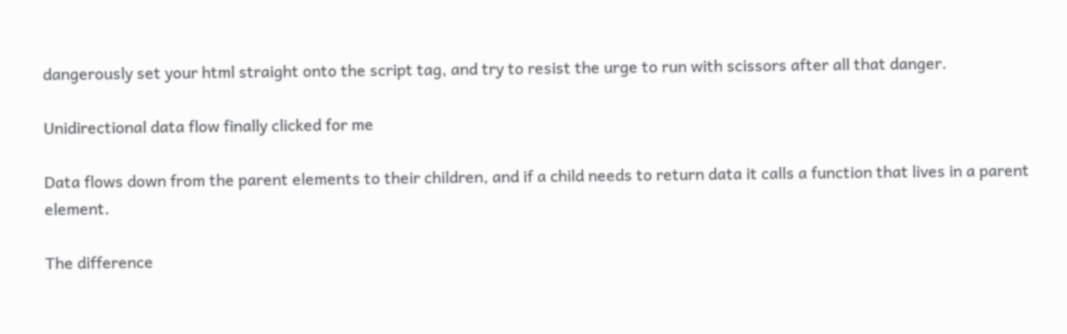dangerously set your html straight onto the script tag, and try to resist the urge to run with scissors after all that danger.

Unidirectional data flow finally clicked for me

Data flows down from the parent elements to their children, and if a child needs to return data it calls a function that lives in a parent element.

The difference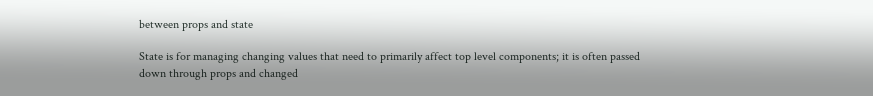between props and state

State is for managing changing values that need to primarily affect top level components; it is often passed down through props and changed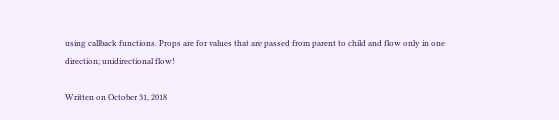using callback functions. Props are for values that are passed from parent to child and flow only in one direction; unidirectional flow!

Written on October 31, 2018